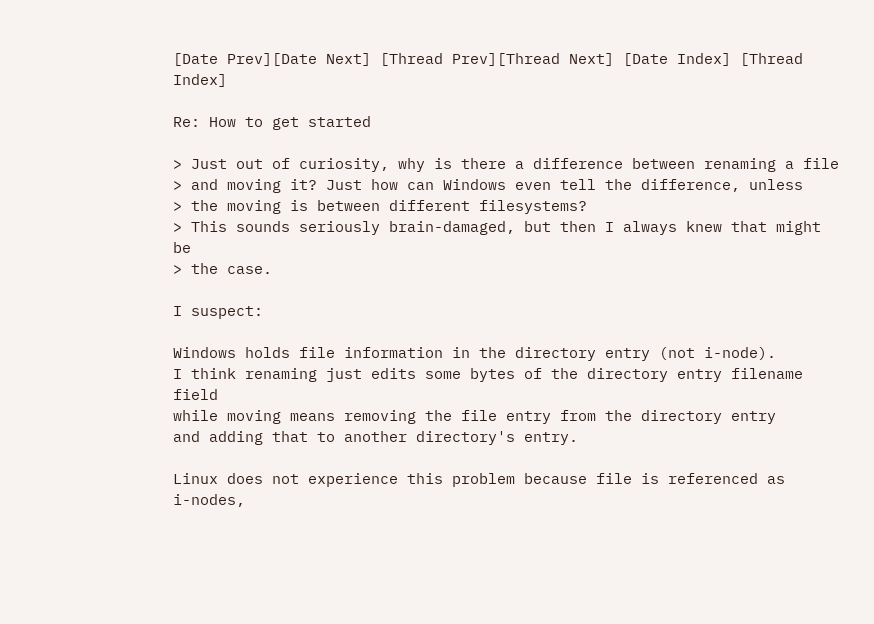[Date Prev][Date Next] [Thread Prev][Thread Next] [Date Index] [Thread Index]

Re: How to get started

> Just out of curiosity, why is there a difference between renaming a file
> and moving it? Just how can Windows even tell the difference, unless
> the moving is between different filesystems?
> This sounds seriously brain-damaged, but then I always knew that might be
> the case.

I suspect:

Windows holds file information in the directory entry (not i-node).
I think renaming just edits some bytes of the directory entry filename field
while moving means removing the file entry from the directory entry
and adding that to another directory's entry.

Linux does not experience this problem because file is referenced as
i-nodes,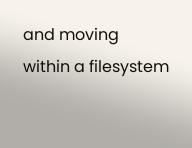and moving within a filesystem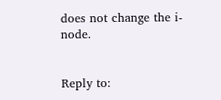does not change the i-node.


Reply to: